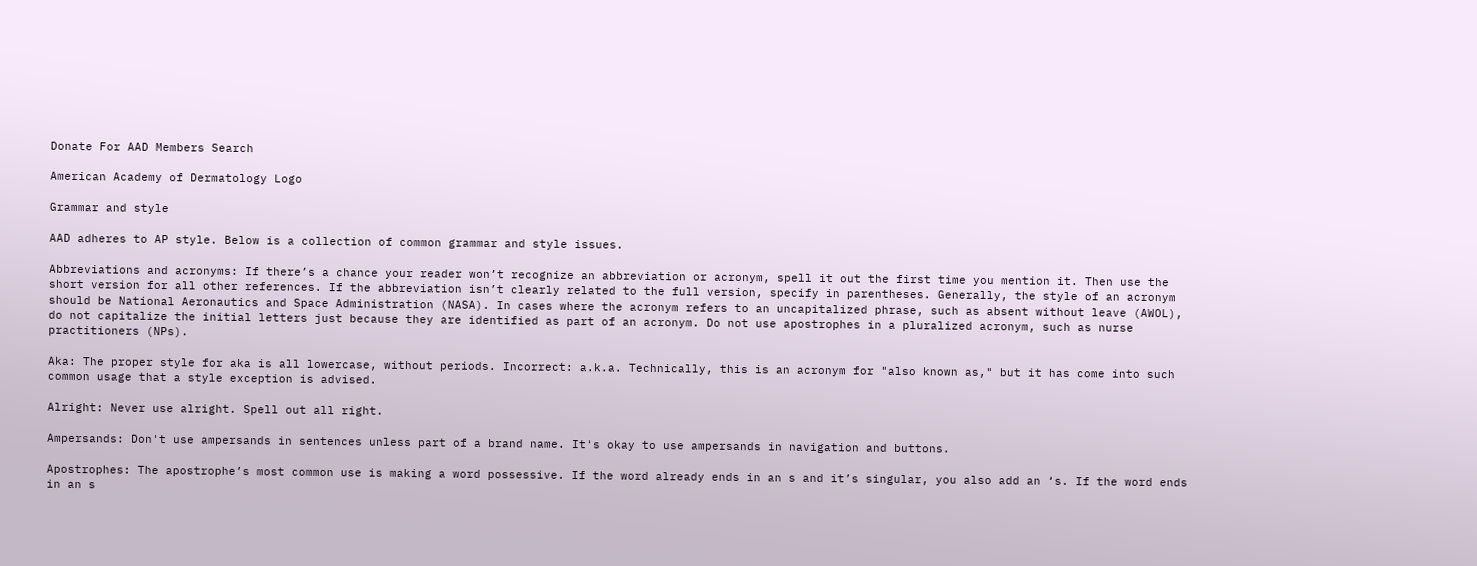Donate For AAD Members Search

American Academy of Dermatology Logo

Grammar and style

AAD adheres to AP style. Below is a collection of common grammar and style issues.

Abbreviations and acronyms: If there’s a chance your reader won’t recognize an abbreviation or acronym, spell it out the first time you mention it. Then use the short version for all other references. If the abbreviation isn’t clearly related to the full version, specify in parentheses. Generally, the style of an acronym should be National Aeronautics and Space Administration (NASA). In cases where the acronym refers to an uncapitalized phrase, such as absent without leave (AWOL), do not capitalize the initial letters just because they are identified as part of an acronym. Do not use apostrophes in a pluralized acronym, such as nurse practitioners (NPs).

Aka: The proper style for aka is all lowercase, without periods. Incorrect: a.k.a. Technically, this is an acronym for "also known as," but it has come into such common usage that a style exception is advised.

Alright: Never use alright. Spell out all right.

Ampersands: Don't use ampersands in sentences unless part of a brand name. It's okay to use ampersands in navigation and buttons.

Apostrophes: The apostrophe’s most common use is making a word possessive. If the word already ends in an s and it’s singular, you also add an ‘s. If the word ends in an s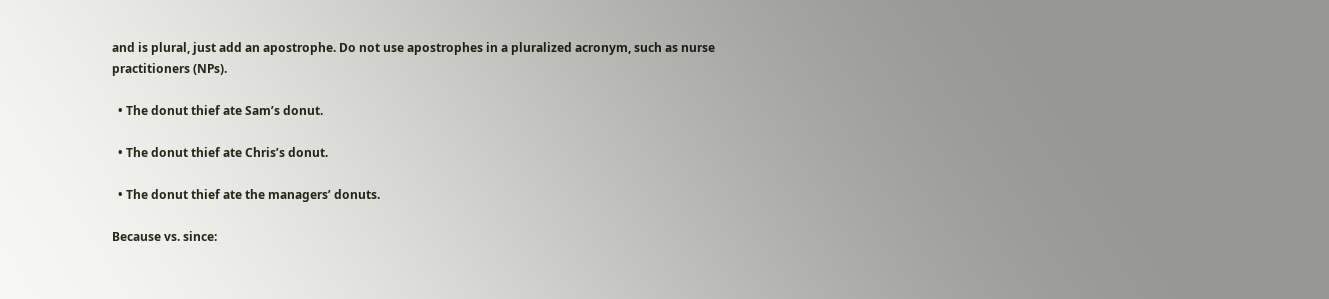and is plural, just add an apostrophe. Do not use apostrophes in a pluralized acronym, such as nurse practitioners (NPs).

  • The donut thief ate Sam’s donut.

  • The donut thief ate Chris’s donut.

  • The donut thief ate the managers’ donuts.

Because vs. since: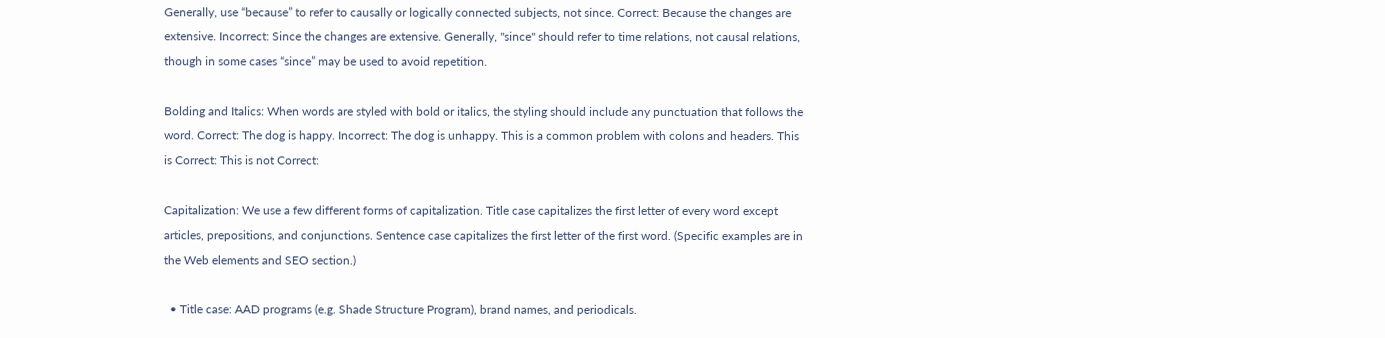Generally, use “because” to refer to causally or logically connected subjects, not since. Correct: Because the changes are extensive. Incorrect: Since the changes are extensive. Generally, "since" should refer to time relations, not causal relations, though in some cases “since” may be used to avoid repetition.

Bolding and Italics: When words are styled with bold or italics, the styling should include any punctuation that follows the word. Correct: The dog is happy. Incorrect: The dog is unhappy. This is a common problem with colons and headers. This is Correct: This is not Correct:

Capitalization: We use a few different forms of capitalization. Title case capitalizes the first letter of every word except articles, prepositions, and conjunctions. Sentence case capitalizes the first letter of the first word. (Specific examples are in the Web elements and SEO section.)

  • Title case: AAD programs (e.g. Shade Structure Program), brand names, and periodicals.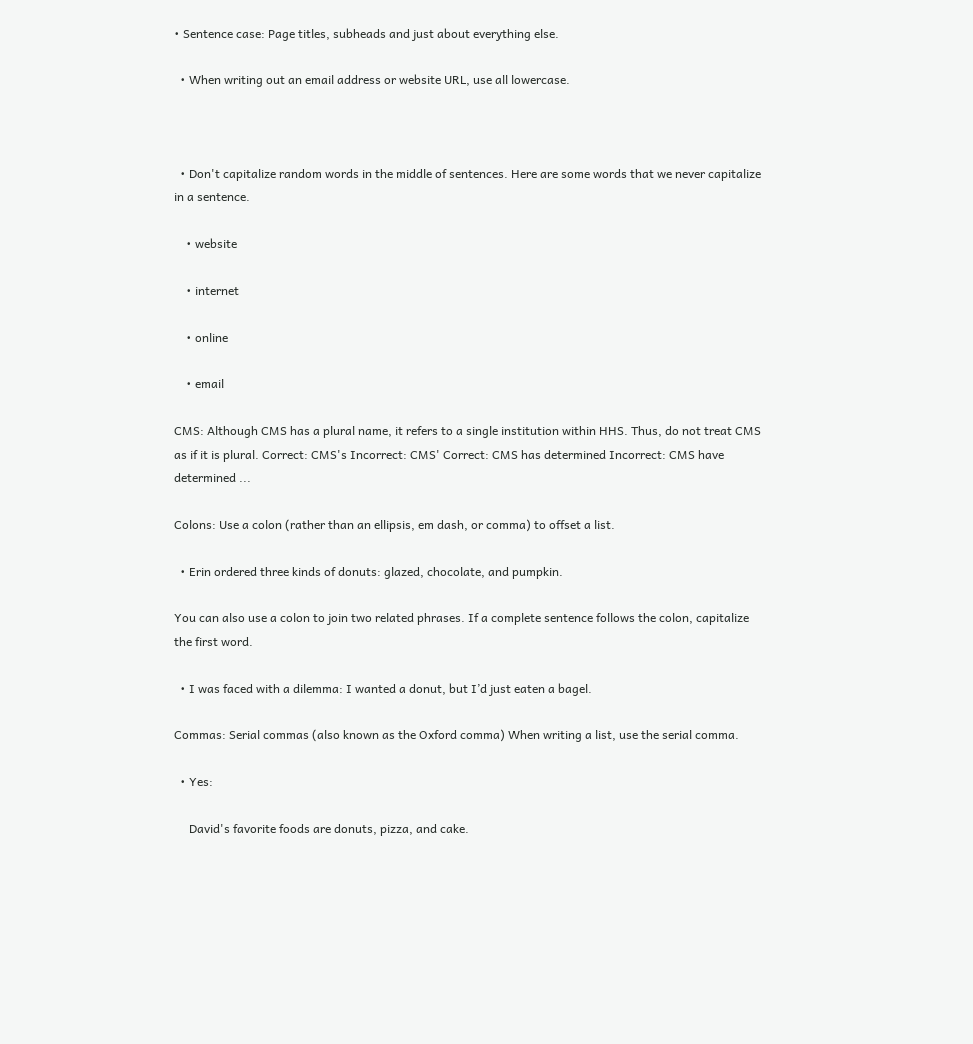• Sentence case: Page titles, subheads and just about everything else.

  • When writing out an email address or website URL, use all lowercase.



  • Don't capitalize random words in the middle of sentences. Here are some words that we never capitalize in a sentence.

    • website

    • internet

    • online

    • email

CMS: Although CMS has a plural name, it refers to a single institution within HHS. Thus, do not treat CMS as if it is plural. Correct: CMS's Incorrect: CMS' Correct: CMS has determined Incorrect: CMS have determined ...

Colons: Use a colon (rather than an ellipsis, em dash, or comma) to offset a list.

  • Erin ordered three kinds of donuts: glazed, chocolate, and pumpkin.

You can also use a colon to join two related phrases. If a complete sentence follows the colon, capitalize the first word.

  • I was faced with a dilemma: I wanted a donut, but I’d just eaten a bagel.

Commas: Serial commas (also known as the Oxford comma) When writing a list, use the serial comma.

  • Yes:

     David's favorite foods are donuts, pizza, and cake.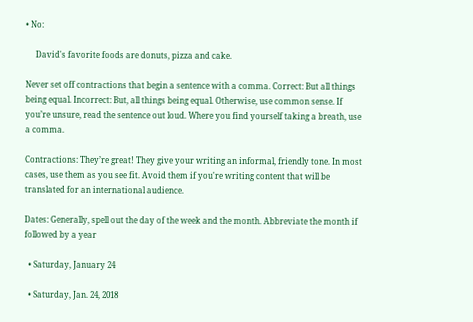• No:

     David's favorite foods are donuts, pizza and cake.

Never set off contractions that begin a sentence with a comma. Correct: But all things being equal. Incorrect: But, all things being equal. Otherwise, use common sense. If you’re unsure, read the sentence out loud. Where you find yourself taking a breath, use a comma.

Contractions: They’re great! They give your writing an informal, friendly tone. In most cases, use them as you see fit. Avoid them if you're writing content that will be translated for an international audience.

Dates: Generally, spell out the day of the week and the month. Abbreviate the month if followed by a year

  • Saturday, January 24

  • Saturday, Jan. 24, 2018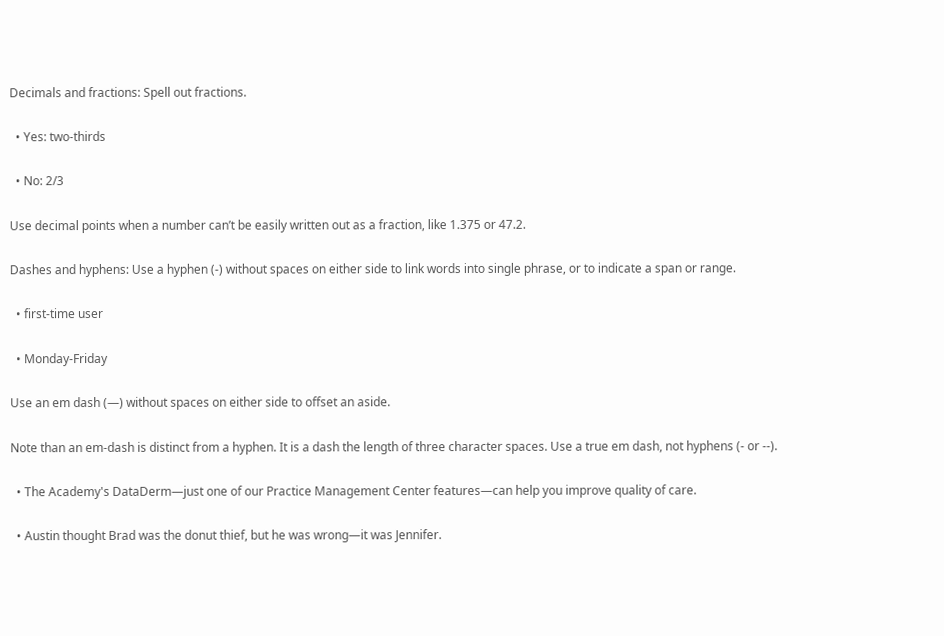Decimals and fractions: Spell out fractions.

  • Yes: two-thirds

  • No: 2/3

Use decimal points when a number can’t be easily written out as a fraction, like 1.375 or 47.2.

Dashes and hyphens: Use a hyphen (-) without spaces on either side to link words into single phrase, or to indicate a span or range.

  • first-time user

  • Monday-Friday

Use an em dash (—) without spaces on either side to offset an aside.

Note than an em-dash is distinct from a hyphen. It is a dash the length of three character spaces. Use a true em dash, not hyphens (- or --).

  • The Academy's DataDerm—just one of our Practice Management Center features—can help you improve quality of care.

  • Austin thought Brad was the donut thief, but he was wrong—it was Jennifer.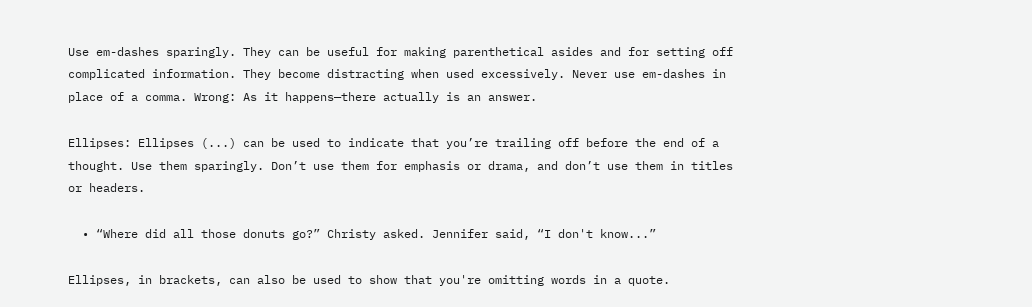Use em-dashes sparingly. They can be useful for making parenthetical asides and for setting off complicated information. They become distracting when used excessively. Never use em-dashes in place of a comma. Wrong: As it happens—there actually is an answer.

Ellipses: Ellipses (...) can be used to indicate that you’re trailing off before the end of a thought. Use them sparingly. Don’t use them for emphasis or drama, and don’t use them in titles or headers.

  • “Where did all those donuts go?” Christy asked. Jennifer said, “I don't know...”

Ellipses, in brackets, can also be used to show that you're omitting words in a quote.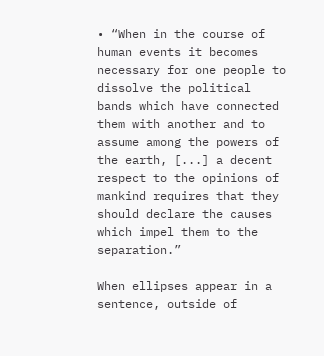• “When in the course of human events it becomes necessary for one people to dissolve the political bands which have connected them with another and to assume among the powers of the earth, [...] a decent respect to the opinions of mankind requires that they should declare the causes which impel them to the separation.”

When ellipses appear in a sentence, outside of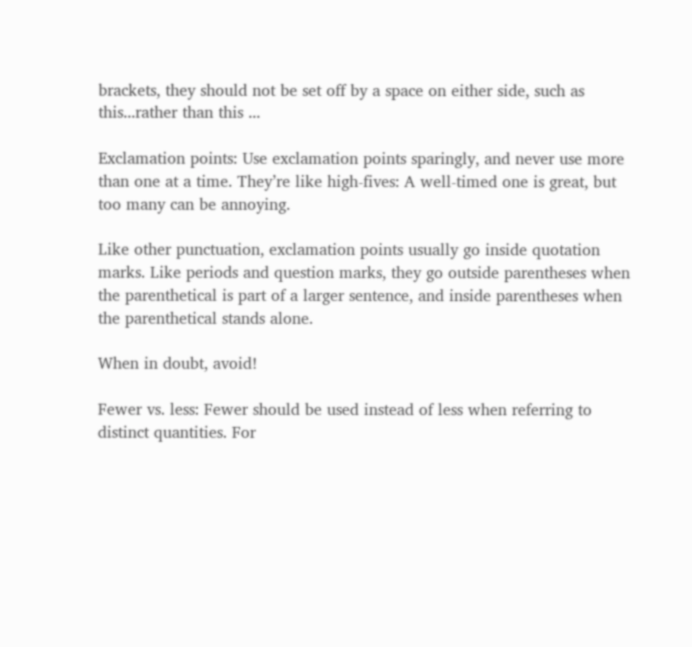brackets, they should not be set off by a space on either side, such as this...rather than this ...

Exclamation points: Use exclamation points sparingly, and never use more than one at a time. They’re like high-fives: A well-timed one is great, but too many can be annoying.

Like other punctuation, exclamation points usually go inside quotation marks. Like periods and question marks, they go outside parentheses when the parenthetical is part of a larger sentence, and inside parentheses when the parenthetical stands alone.

When in doubt, avoid!

Fewer vs. less: Fewer should be used instead of less when referring to distinct quantities. For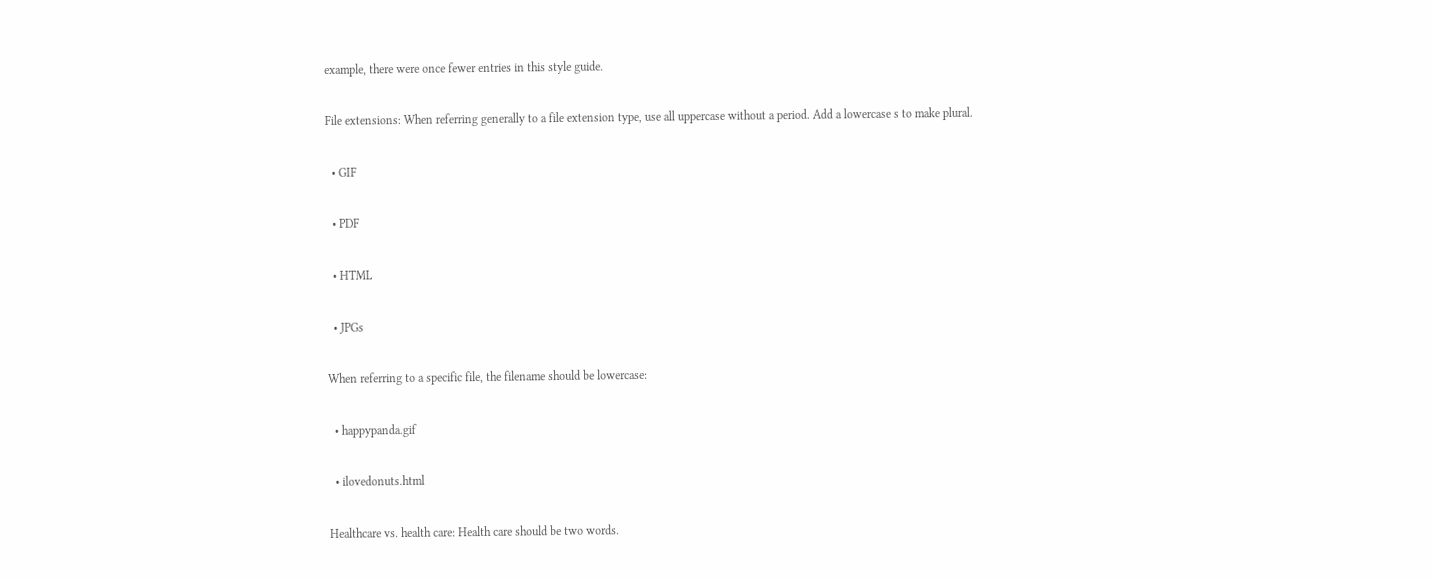example, there were once fewer entries in this style guide.

File extensions: When referring generally to a file extension type, use all uppercase without a period. Add a lowercase s to make plural.

  • GIF

  • PDF

  • HTML

  • JPGs

When referring to a specific file, the filename should be lowercase:

  • happypanda.gif

  • ilovedonuts.html

Healthcare vs. health care: Health care should be two words.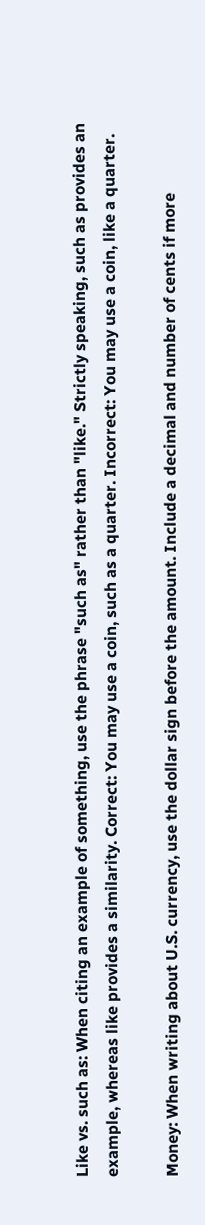Like vs. such as: When citing an example of something, use the phrase "such as" rather than "like." Strictly speaking, such as provides an example, whereas like provides a similarity. Correct: You may use a coin, such as a quarter. Incorrect: You may use a coin, like a quarter.

Money: When writing about U.S. currency, use the dollar sign before the amount. Include a decimal and number of cents if more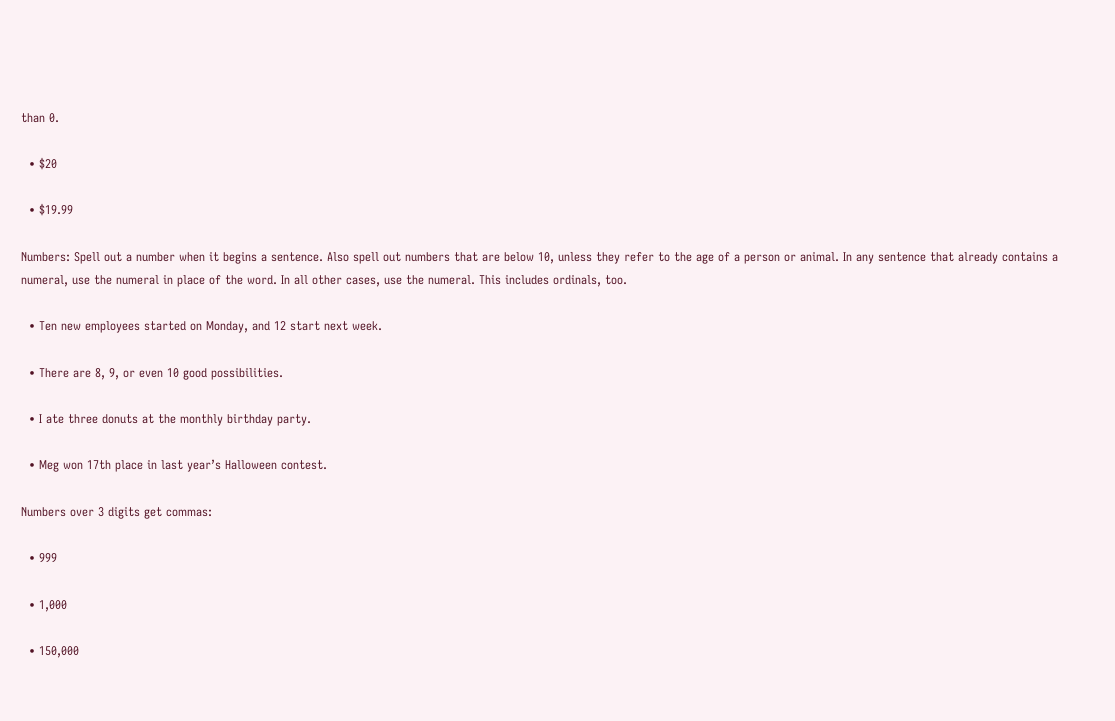than 0.

  • $20

  • $19.99

Numbers: Spell out a number when it begins a sentence. Also spell out numbers that are below 10, unless they refer to the age of a person or animal. In any sentence that already contains a numeral, use the numeral in place of the word. In all other cases, use the numeral. This includes ordinals, too.

  • Ten new employees started on Monday, and 12 start next week.

  • There are 8, 9, or even 10 good possibilities.

  • I ate three donuts at the monthly birthday party.

  • Meg won 17th place in last year’s Halloween contest.

Numbers over 3 digits get commas:

  • 999

  • 1,000

  • 150,000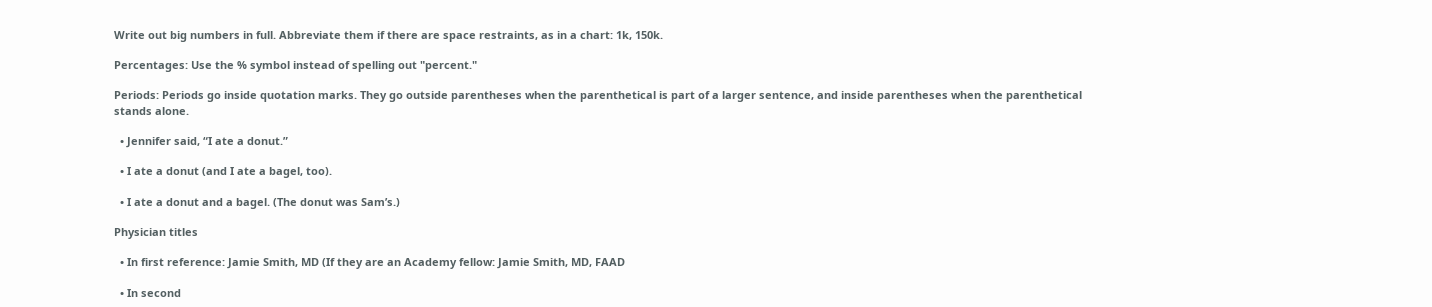Write out big numbers in full. Abbreviate them if there are space restraints, as in a chart: 1k, 150k.

Percentages: Use the % symbol instead of spelling out "percent."

Periods: Periods go inside quotation marks. They go outside parentheses when the parenthetical is part of a larger sentence, and inside parentheses when the parenthetical stands alone.

  • Jennifer said, “I ate a donut.”

  • I ate a donut (and I ate a bagel, too).

  • I ate a donut and a bagel. (The donut was Sam’s.)

Physician titles

  • In first reference: Jamie Smith, MD (If they are an Academy fellow: Jamie Smith, MD, FAAD

  • In second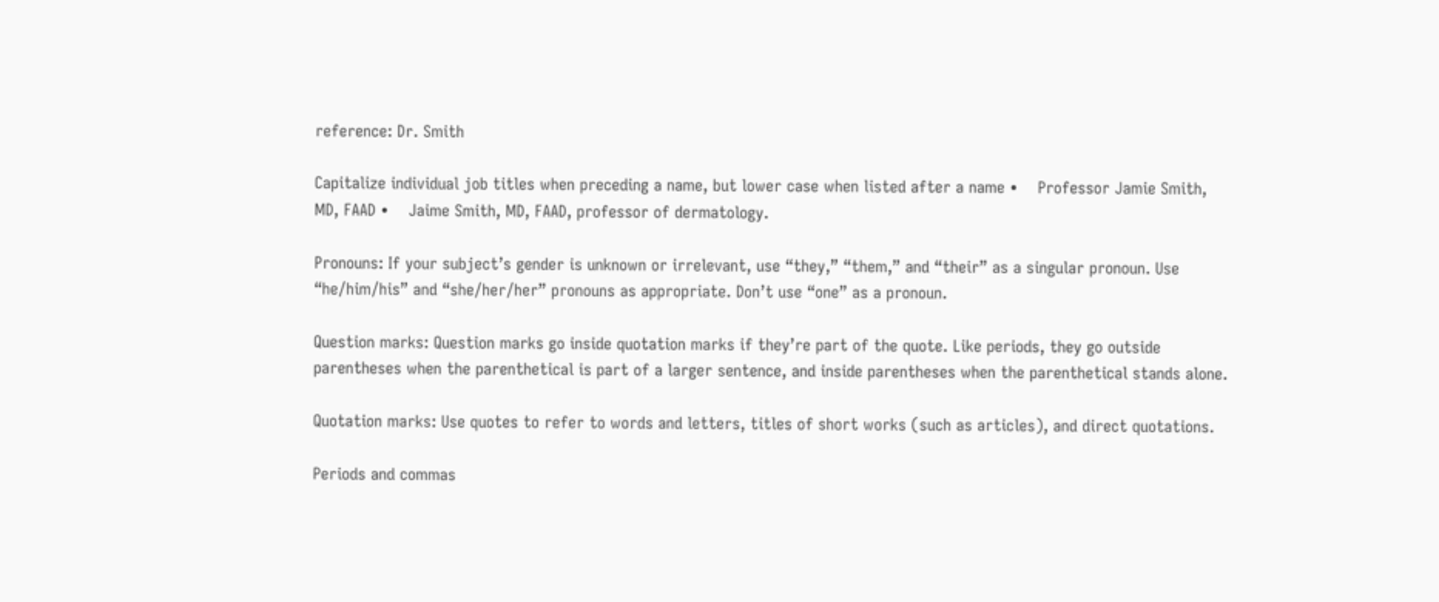reference: Dr. Smith

Capitalize individual job titles when preceding a name, but lower case when listed after a name •    Professor Jamie Smith, MD, FAAD •    Jaime Smith, MD, FAAD, professor of dermatology.

Pronouns: If your subject’s gender is unknown or irrelevant, use “they,” “them,” and “their” as a singular pronoun. Use “he/him/his” and “she/her/her” pronouns as appropriate. Don’t use “one” as a pronoun.

Question marks: Question marks go inside quotation marks if they’re part of the quote. Like periods, they go outside parentheses when the parenthetical is part of a larger sentence, and inside parentheses when the parenthetical stands alone.

Quotation marks: Use quotes to refer to words and letters, titles of short works (such as articles), and direct quotations.

Periods and commas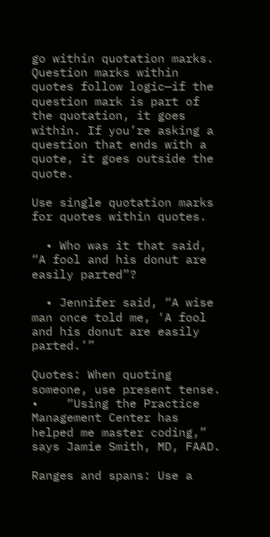go within quotation marks. Question marks within quotes follow logic—if the question mark is part of the quotation, it goes within. If you’re asking a question that ends with a quote, it goes outside the quote.

Use single quotation marks for quotes within quotes.

  • Who was it that said, “A fool and his donut are easily parted”?

  • Jennifer said, “A wise man once told me, ‘A fool and his donut are easily parted.’”

Quotes: When quoting someone, use present tense. •    “Using the Practice Management Center has helped me master coding,” says Jamie Smith, MD, FAAD.

Ranges and spans: Use a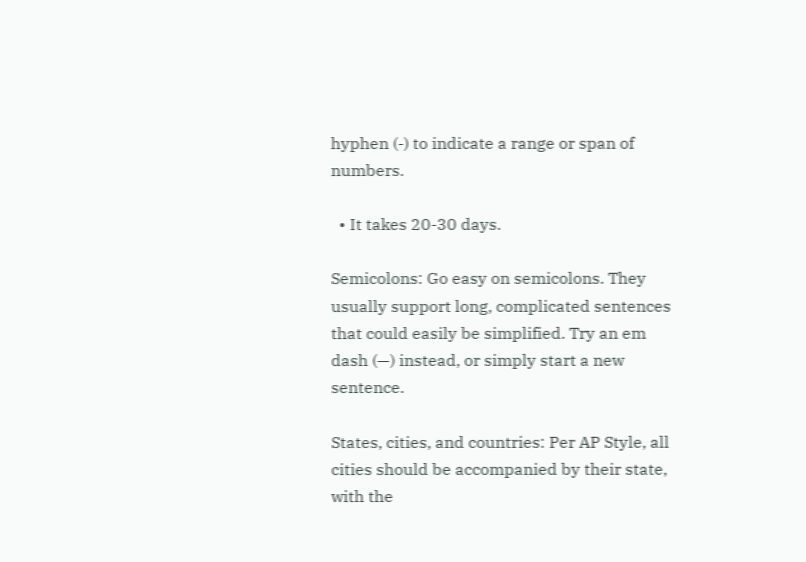hyphen (-) to indicate a range or span of numbers.

  • It takes 20-30 days.

Semicolons: Go easy on semicolons. They usually support long, complicated sentences that could easily be simplified. Try an em dash (—) instead, or simply start a new sentence.

States, cities, and countries: Per AP Style, all cities should be accompanied by their state, with the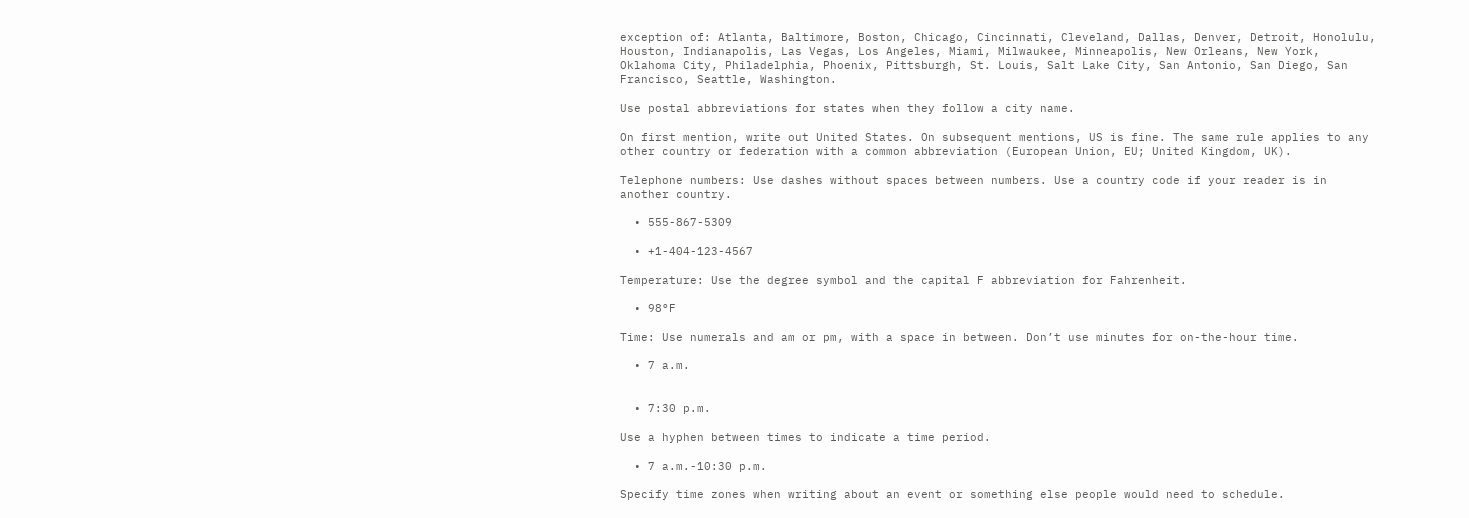exception of: Atlanta, Baltimore, Boston, Chicago, Cincinnati, Cleveland, Dallas, Denver, Detroit, Honolulu, Houston, Indianapolis, Las Vegas, Los Angeles, Miami, Milwaukee, Minneapolis, New Orleans, New York, Oklahoma City, Philadelphia, Phoenix, Pittsburgh, St. Louis, Salt Lake City, San Antonio, San Diego, San Francisco, Seattle, Washington.

Use postal abbreviations for states when they follow a city name.

On first mention, write out United States. On subsequent mentions, US is fine. The same rule applies to any other country or federation with a common abbreviation (European Union, EU; United Kingdom, UK).

Telephone numbers: Use dashes without spaces between numbers. Use a country code if your reader is in another country.

  • 555-867-5309

  • +1-404-123-4567

Temperature: Use the degree symbol and the capital F abbreviation for Fahrenheit.

  • 98°F

Time: Use numerals and am or pm, with a space in between. Don’t use minutes for on-the-hour time.

  • 7 a.m.


  • 7:30 p.m.

Use a hyphen between times to indicate a time period.

  • 7 a.m.-10:30 p.m.

Specify time zones when writing about an event or something else people would need to schedule.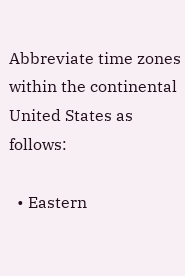Abbreviate time zones within the continental United States as follows:

  • Eastern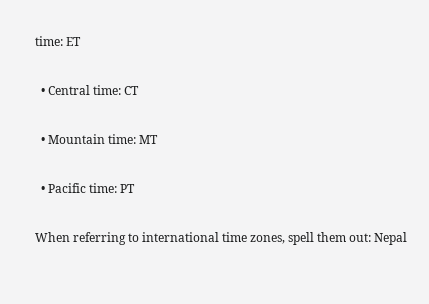time: ET

  • Central time: CT

  • Mountain time: MT

  • Pacific time: PT

When referring to international time zones, spell them out: Nepal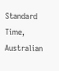Standard Time, Australian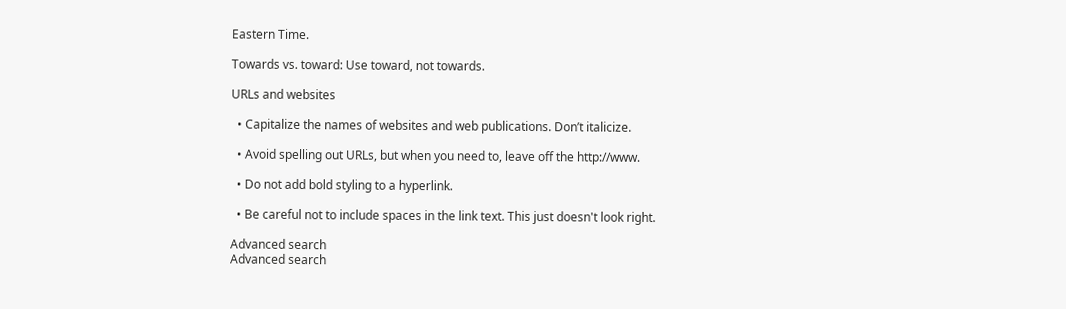Eastern Time.

Towards vs. toward: Use toward, not towards.

URLs and websites

  • Capitalize the names of websites and web publications. Don’t italicize.

  • Avoid spelling out URLs, but when you need to, leave off the http://www.

  • Do not add bold styling to a hyperlink.

  • Be careful not to include spaces in the link text. This just doesn't look right.

Advanced search
Advanced search